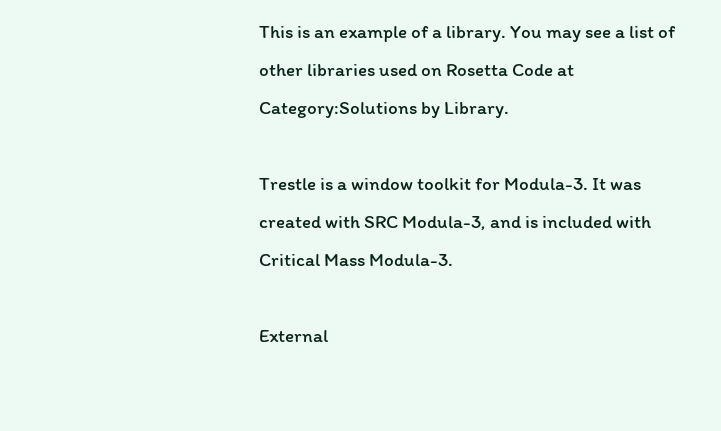This is an example of a library. You may see a list of other libraries used on Rosetta Code at Category:Solutions by Library.

Trestle is a window toolkit for Modula-3. It was created with SRC Modula-3, and is included with Critical Mass Modula-3.

External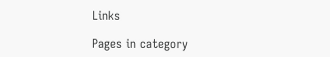Links

Pages in category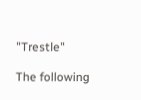"Trestle"

The following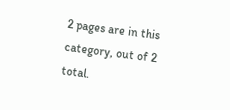2 pages are in this category, out of 2 total.